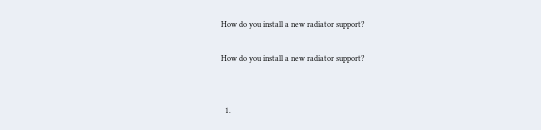How do you install a new radiator support?

How do you install a new radiator support?


  1.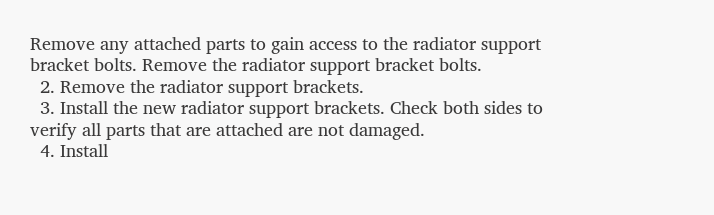Remove any attached parts to gain access to the radiator support bracket bolts. Remove the radiator support bracket bolts.
  2. Remove the radiator support brackets.
  3. Install the new radiator support brackets. Check both sides to verify all parts that are attached are not damaged.
  4. Install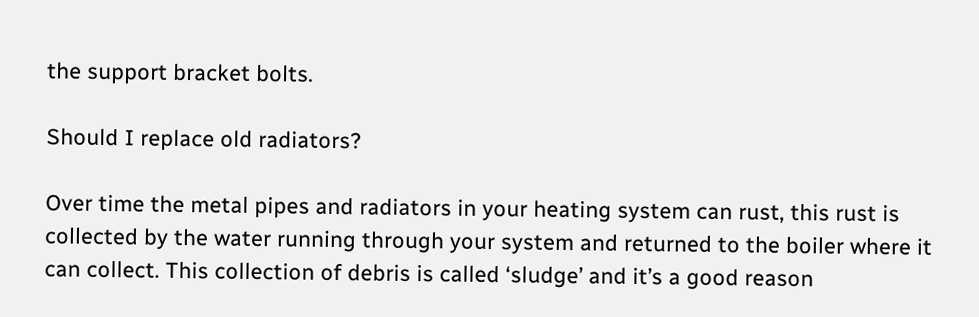the support bracket bolts.

Should I replace old radiators?

Over time the metal pipes and radiators in your heating system can rust, this rust is collected by the water running through your system and returned to the boiler where it can collect. This collection of debris is called ‘sludge’ and it’s a good reason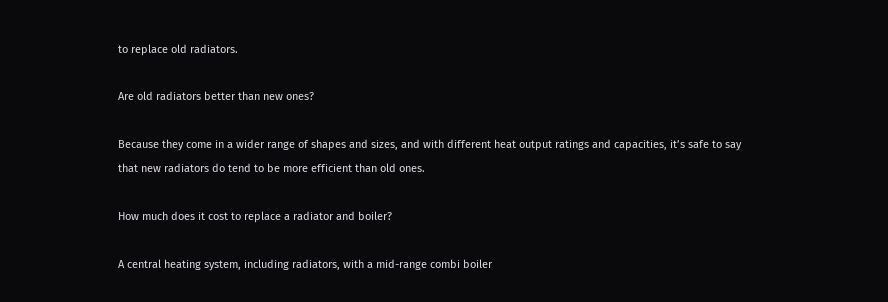to replace old radiators.

Are old radiators better than new ones?

Because they come in a wider range of shapes and sizes, and with different heat output ratings and capacities, it’s safe to say that new radiators do tend to be more efficient than old ones.

How much does it cost to replace a radiator and boiler?

A central heating system, including radiators, with a mid-range combi boiler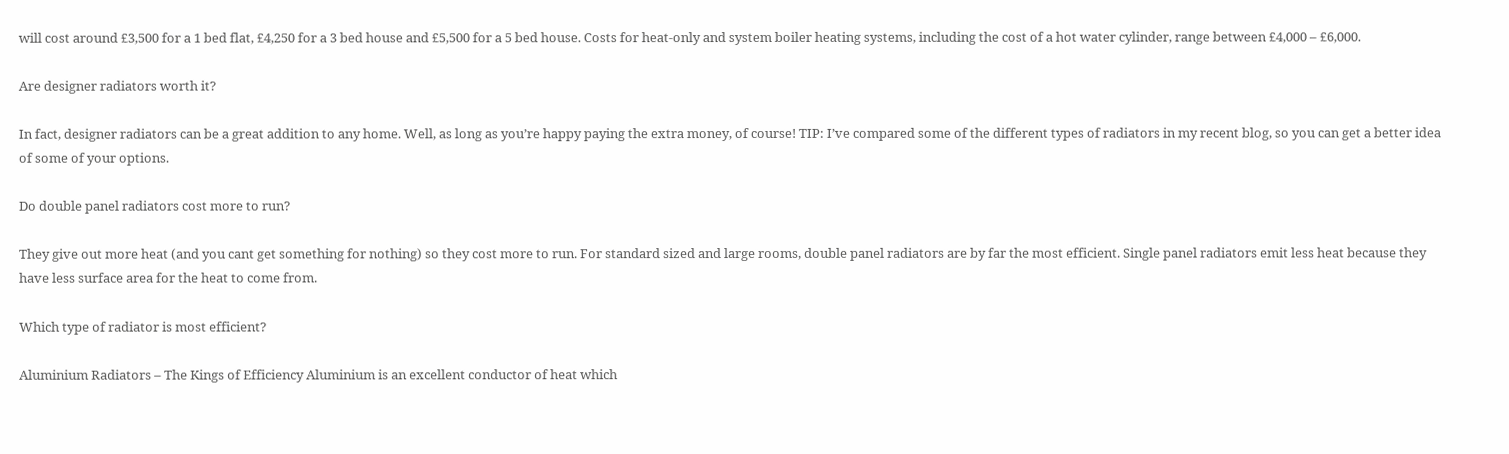will cost around £3,500 for a 1 bed flat, £4,250 for a 3 bed house and £5,500 for a 5 bed house. Costs for heat-only and system boiler heating systems, including the cost of a hot water cylinder, range between £4,000 – £6,000.

Are designer radiators worth it?

In fact, designer radiators can be a great addition to any home. Well, as long as you’re happy paying the extra money, of course! TIP: I’ve compared some of the different types of radiators in my recent blog, so you can get a better idea of some of your options.

Do double panel radiators cost more to run?

They give out more heat (and you cant get something for nothing) so they cost more to run. For standard sized and large rooms, double panel radiators are by far the most efficient. Single panel radiators emit less heat because they have less surface area for the heat to come from.

Which type of radiator is most efficient?

Aluminium Radiators – The Kings of Efficiency Aluminium is an excellent conductor of heat which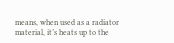means, when used as a radiator material, it’s heats up to the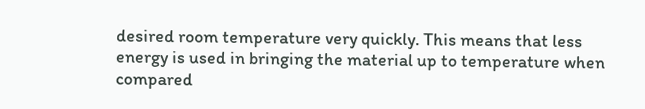desired room temperature very quickly. This means that less energy is used in bringing the material up to temperature when compared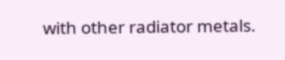with other radiator metals.